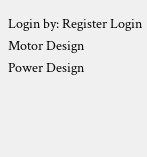Login by: Register Login
Motor Design
Power Design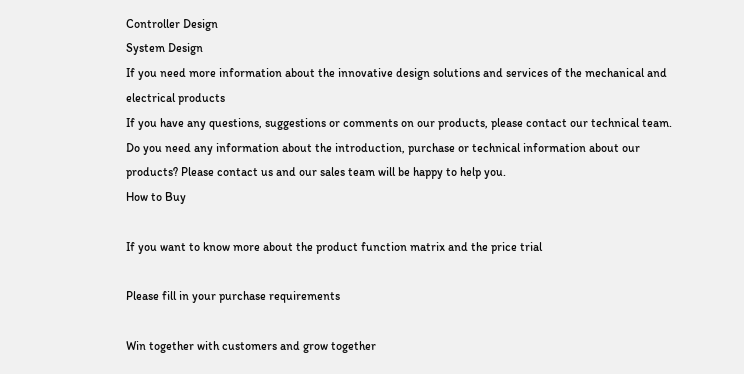Controller Design
System Design
If you need more information about the innovative design solutions and services of the mechanical and electrical products
If you have any questions, suggestions or comments on our products, please contact our technical team.
Do you need any information about the introduction, purchase or technical information about our products? Please contact us and our sales team will be happy to help you.
How to Buy

If you want to know more about the product function matrix and the price trial

Please fill in your purchase requirements

Win together with customers and grow together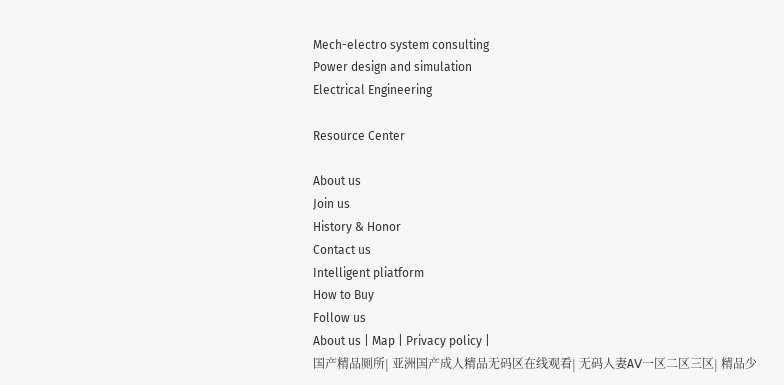Mech-electro system consulting
Power design and simulation
Electrical Engineering

Resource Center

About us
Join us
History & Honor
Contact us
Intelligent pliatform
How to Buy
Follow us
About us | Map | Privacy policy |
国产精品厕所| 亚洲国产成人精品无码区在线观看| 无码人妻AⅤ一区二区三区| 精品少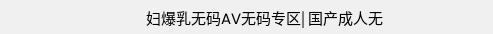妇爆乳无码AV无码专区| 国产成人无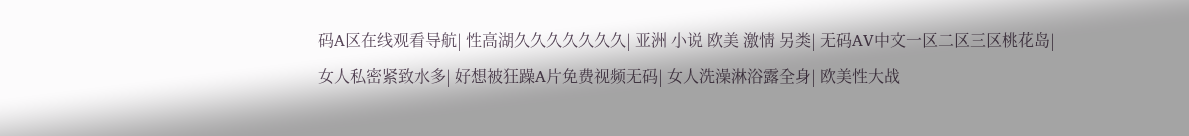码A区在线观看导航| 性高湖久久久久久久久| 亚洲 小说 欧美 激情 另类| 无码AV中文一区二区三区桃花岛| 女人私密紧致水多| 好想被狂躁A片免费视频无码| 女人洗澡淋浴露全身| 欧美性大战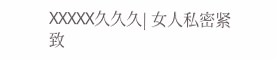XXXXX久久久| 女人私密紧致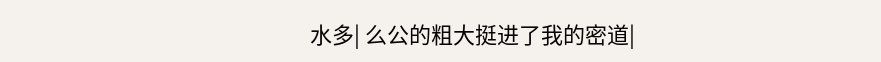水多| 么公的粗大挺进了我的密道|